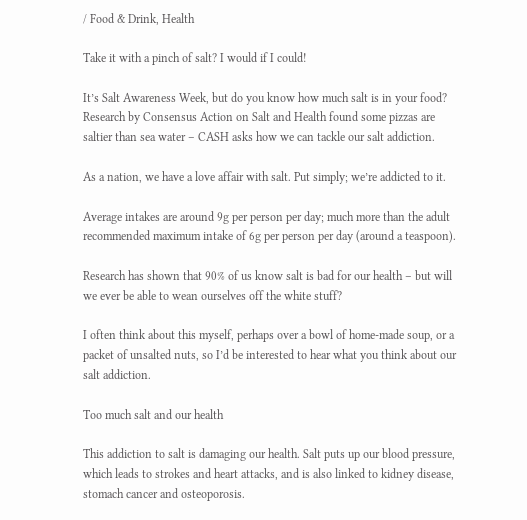/ Food & Drink, Health

Take it with a pinch of salt? I would if I could!

It’s Salt Awareness Week, but do you know how much salt is in your food? Research by Consensus Action on Salt and Health found some pizzas are saltier than sea water – CASH asks how we can tackle our salt addiction.

As a nation, we have a love affair with salt. Put simply; we’re addicted to it.

Average intakes are around 9g per person per day; much more than the adult recommended maximum intake of 6g per person per day (around a teaspoon).

Research has shown that 90% of us know salt is bad for our health – but will we ever be able to wean ourselves off the white stuff?

I often think about this myself, perhaps over a bowl of home-made soup, or a packet of unsalted nuts, so I’d be interested to hear what you think about our salt addiction.

Too much salt and our health

This addiction to salt is damaging our health. Salt puts up our blood pressure, which leads to strokes and heart attacks, and is also linked to kidney disease, stomach cancer and osteoporosis.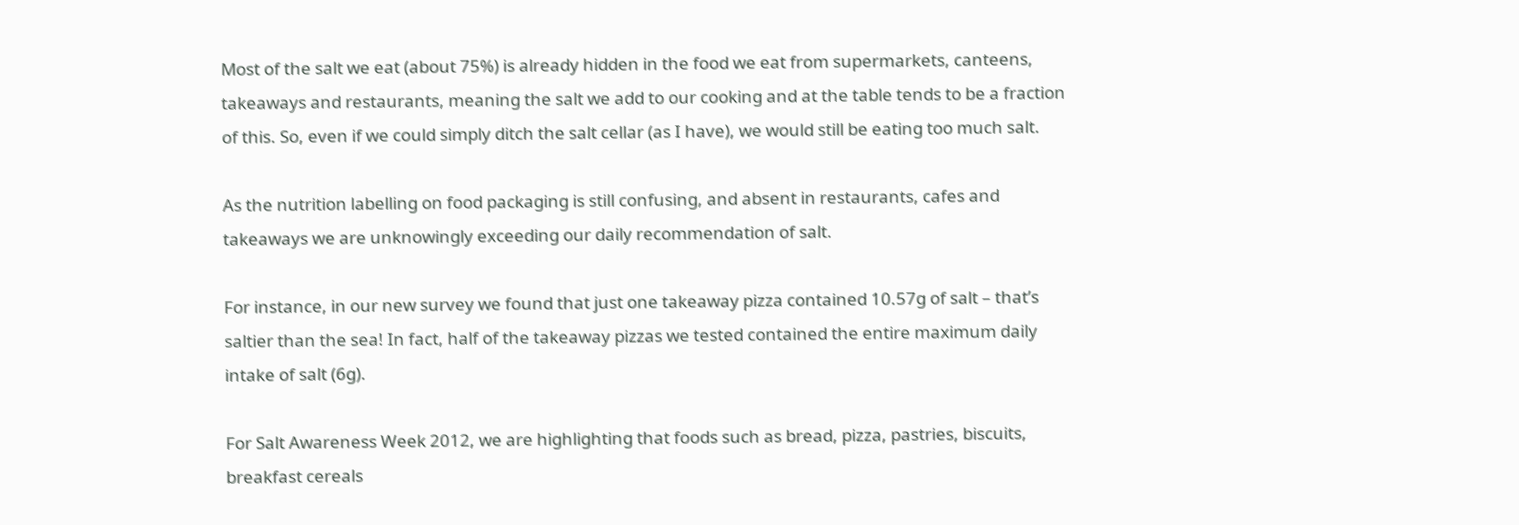Most of the salt we eat (about 75%) is already hidden in the food we eat from supermarkets, canteens, takeaways and restaurants, meaning the salt we add to our cooking and at the table tends to be a fraction of this. So, even if we could simply ditch the salt cellar (as I have), we would still be eating too much salt.

As the nutrition labelling on food packaging is still confusing, and absent in restaurants, cafes and takeaways we are unknowingly exceeding our daily recommendation of salt.

For instance, in our new survey we found that just one takeaway pizza contained 10.57g of salt – that’s saltier than the sea! In fact, half of the takeaway pizzas we tested contained the entire maximum daily intake of salt (6g).

For Salt Awareness Week 2012, we are highlighting that foods such as bread, pizza, pastries, biscuits, breakfast cereals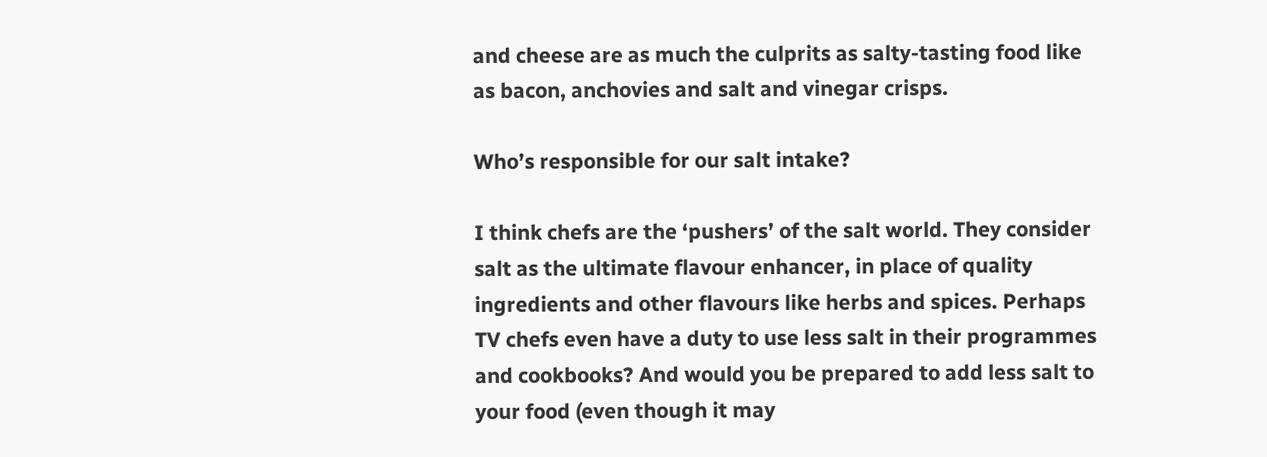and cheese are as much the culprits as salty-tasting food like as bacon, anchovies and salt and vinegar crisps.

Who’s responsible for our salt intake?

I think chefs are the ‘pushers’ of the salt world. They consider salt as the ultimate flavour enhancer, in place of quality ingredients and other flavours like herbs and spices. Perhaps TV chefs even have a duty to use less salt in their programmes and cookbooks? And would you be prepared to add less salt to your food (even though it may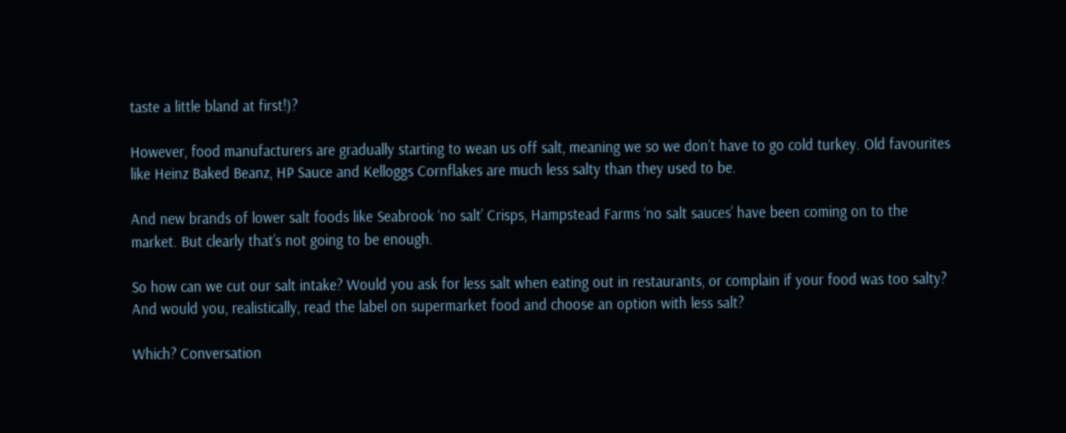taste a little bland at first!)?

However, food manufacturers are gradually starting to wean us off salt, meaning we so we don’t have to go cold turkey. Old favourites like Heinz Baked Beanz, HP Sauce and Kelloggs Cornflakes are much less salty than they used to be.

And new brands of lower salt foods like Seabrook ‘no salt’ Crisps, Hampstead Farms ‘no salt sauces’ have been coming on to the market. But clearly that’s not going to be enough.

So how can we cut our salt intake? Would you ask for less salt when eating out in restaurants, or complain if your food was too salty? And would you, realistically, read the label on supermarket food and choose an option with less salt?

Which? Conversation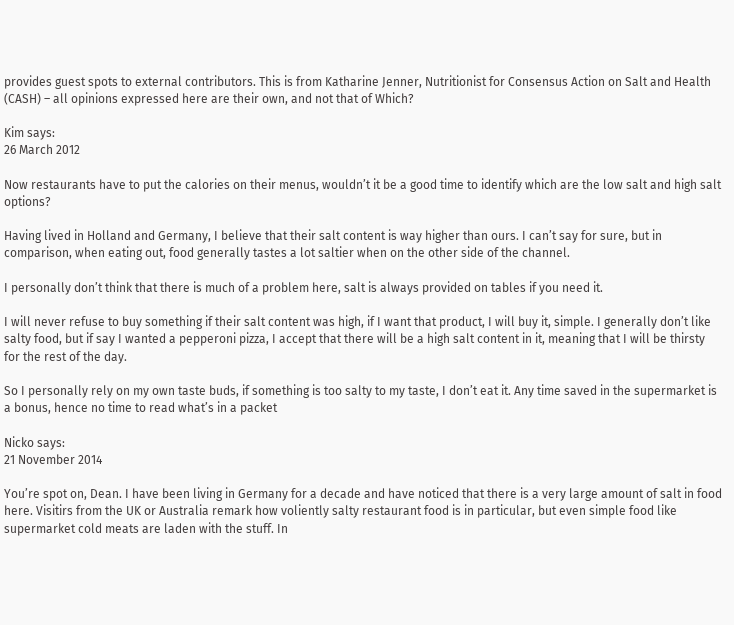provides guest spots to external contributors. This is from Katharine Jenner, Nutritionist for Consensus Action on Salt and Health (CASH) – all opinions expressed here are their own, and not that of Which?

Kim says:
26 March 2012

Now restaurants have to put the calories on their menus, wouldn’t it be a good time to identify which are the low salt and high salt options?

Having lived in Holland and Germany, I believe that their salt content is way higher than ours. I can’t say for sure, but in comparison, when eating out, food generally tastes a lot saltier when on the other side of the channel.

I personally don’t think that there is much of a problem here, salt is always provided on tables if you need it.

I will never refuse to buy something if their salt content was high, if I want that product, I will buy it, simple. I generally don’t like salty food, but if say I wanted a pepperoni pizza, I accept that there will be a high salt content in it, meaning that I will be thirsty for the rest of the day.

So I personally rely on my own taste buds, if something is too salty to my taste, I don’t eat it. Any time saved in the supermarket is a bonus, hence no time to read what’s in a packet

Nicko says:
21 November 2014

You’re spot on, Dean. I have been living in Germany for a decade and have noticed that there is a very large amount of salt in food here. Visitirs from the UK or Australia remark how voliently salty restaurant food is in particular, but even simple food like supermarket cold meats are laden with the stuff. In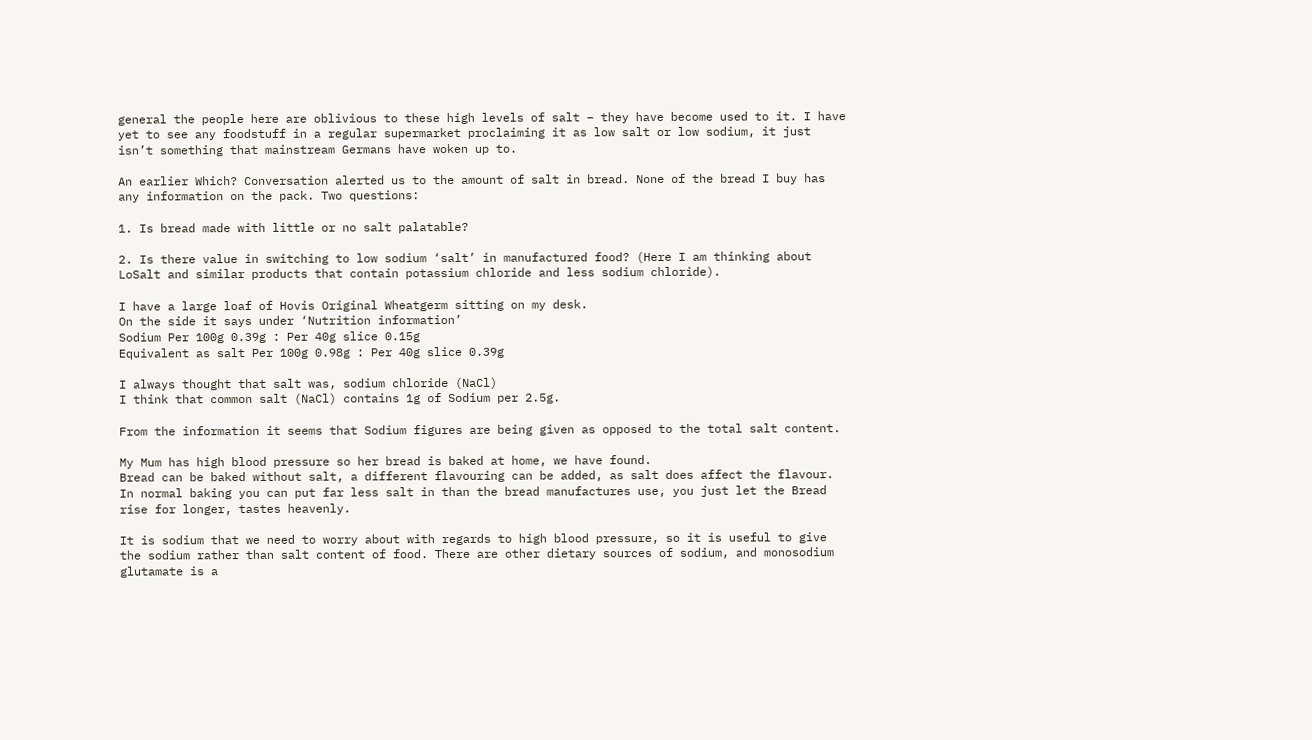general the people here are oblivious to these high levels of salt – they have become used to it. I have yet to see any foodstuff in a regular supermarket proclaiming it as low salt or low sodium, it just isn’t something that mainstream Germans have woken up to.

An earlier Which? Conversation alerted us to the amount of salt in bread. None of the bread I buy has any information on the pack. Two questions:

1. Is bread made with little or no salt palatable?

2. Is there value in switching to low sodium ‘salt’ in manufactured food? (Here I am thinking about LoSalt and similar products that contain potassium chloride and less sodium chloride).

I have a large loaf of Hovis Original Wheatgerm sitting on my desk.
On the side it says under ‘Nutrition information’
Sodium Per 100g 0.39g : Per 40g slice 0.15g
Equivalent as salt Per 100g 0.98g : Per 40g slice 0.39g

I always thought that salt was, sodium chloride (NaCl)
I think that common salt (NaCl) contains 1g of Sodium per 2.5g.

From the information it seems that Sodium figures are being given as opposed to the total salt content.

My Mum has high blood pressure so her bread is baked at home, we have found.
Bread can be baked without salt, a different flavouring can be added, as salt does affect the flavour.
In normal baking you can put far less salt in than the bread manufactures use, you just let the Bread rise for longer, tastes heavenly.

It is sodium that we need to worry about with regards to high blood pressure, so it is useful to give the sodium rather than salt content of food. There are other dietary sources of sodium, and monosodium glutamate is a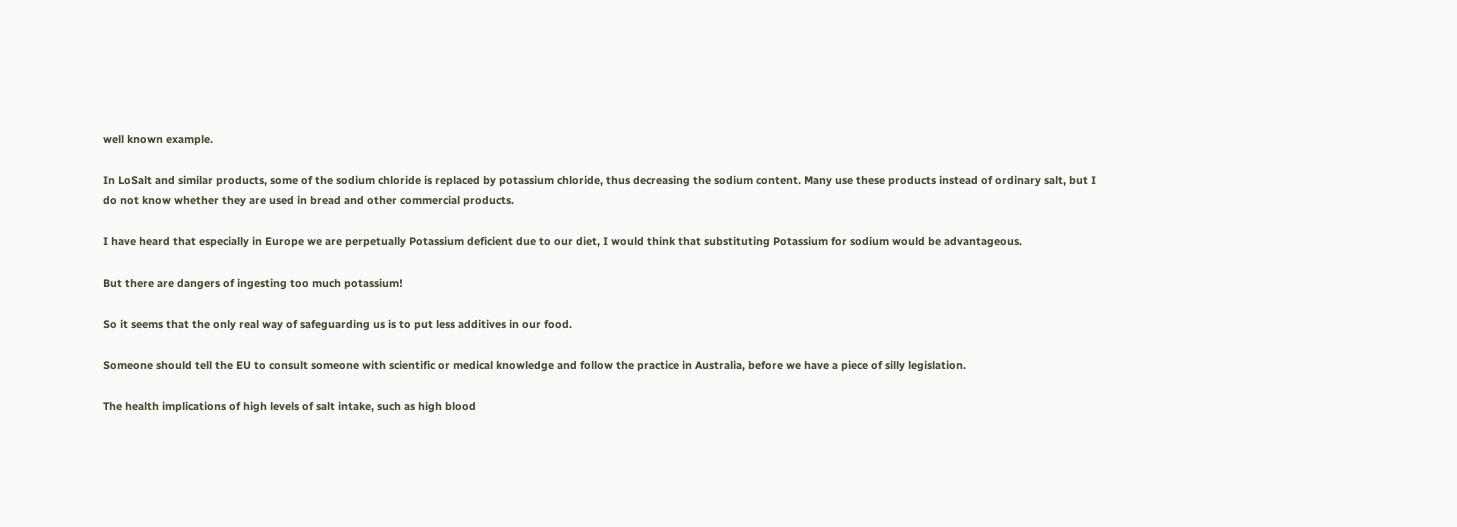well known example.

In LoSalt and similar products, some of the sodium chloride is replaced by potassium chloride, thus decreasing the sodium content. Many use these products instead of ordinary salt, but I do not know whether they are used in bread and other commercial products.

I have heard that especially in Europe we are perpetually Potassium deficient due to our diet, I would think that substituting Potassium for sodium would be advantageous.

But there are dangers of ingesting too much potassium!

So it seems that the only real way of safeguarding us is to put less additives in our food.

Someone should tell the EU to consult someone with scientific or medical knowledge and follow the practice in Australia, before we have a piece of silly legislation.

The health implications of high levels of salt intake, such as high blood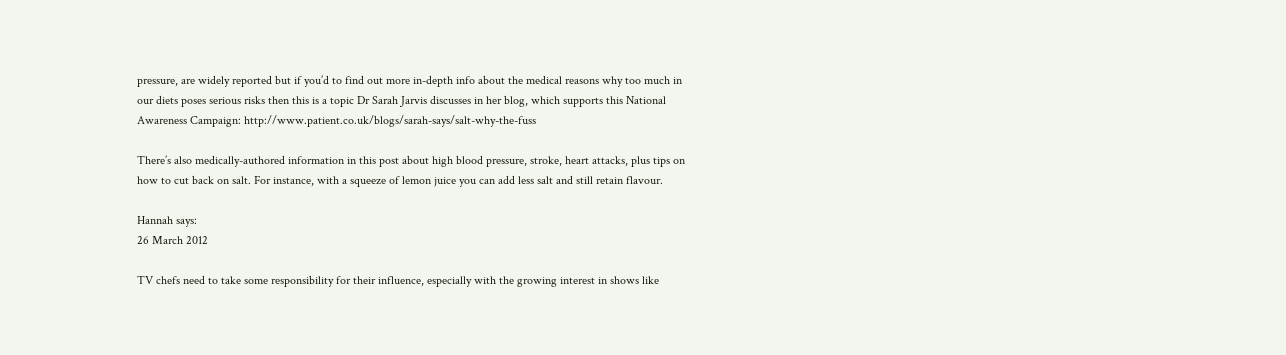pressure, are widely reported but if you’d to find out more in-depth info about the medical reasons why too much in our diets poses serious risks then this is a topic Dr Sarah Jarvis discusses in her blog, which supports this National Awareness Campaign: http://www.patient.co.uk/blogs/sarah-says/salt-why-the-fuss

There’s also medically-authored information in this post about high blood pressure, stroke, heart attacks, plus tips on how to cut back on salt. For instance, with a squeeze of lemon juice you can add less salt and still retain flavour.

Hannah says:
26 March 2012

TV chefs need to take some responsibility for their influence, especially with the growing interest in shows like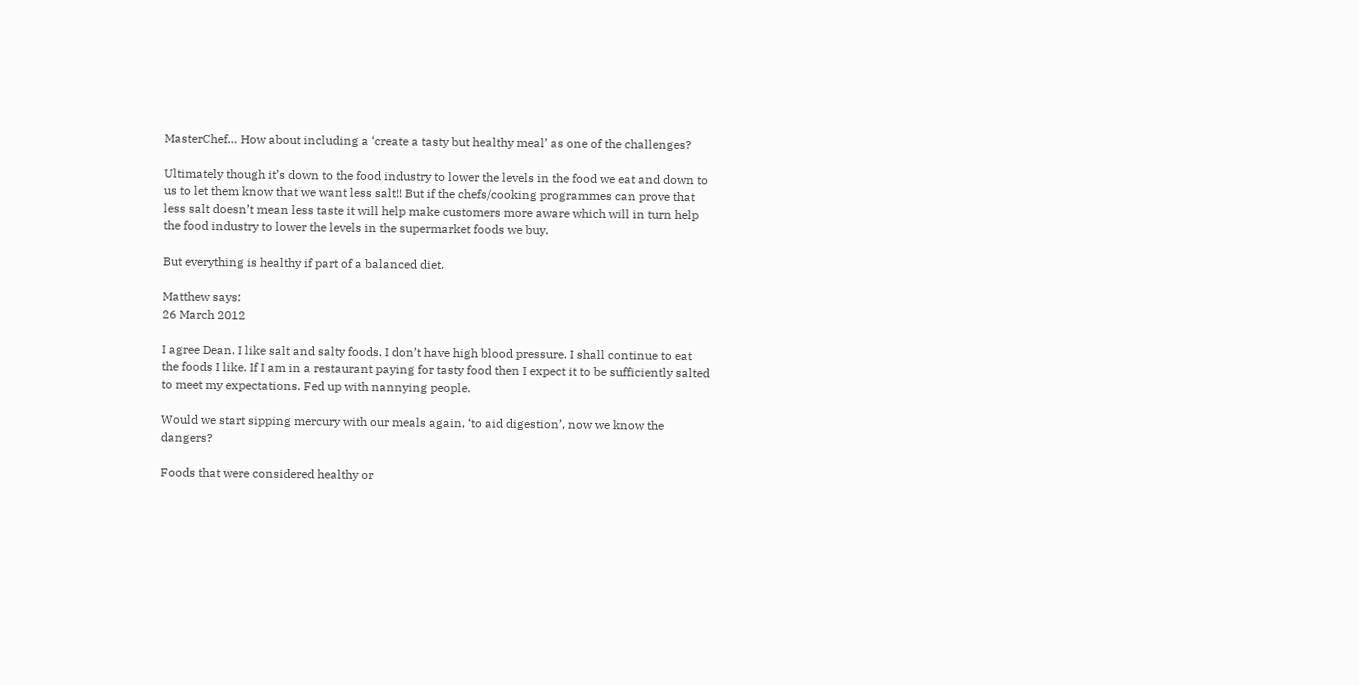MasterChef… How about including a ‘create a tasty but healthy meal’ as one of the challenges?

Ultimately though it’s down to the food industry to lower the levels in the food we eat and down to us to let them know that we want less salt!! But if the chefs/cooking programmes can prove that less salt doesn’t mean less taste it will help make customers more aware which will in turn help the food industry to lower the levels in the supermarket foods we buy.

But everything is healthy if part of a balanced diet.

Matthew says:
26 March 2012

I agree Dean. I like salt and salty foods. I don’t have high blood pressure. I shall continue to eat the foods I like. If I am in a restaurant paying for tasty food then I expect it to be sufficiently salted to meet my expectations. Fed up with nannying people.

Would we start sipping mercury with our meals again, ‘to aid digestion’, now we know the dangers?

Foods that were considered healthy or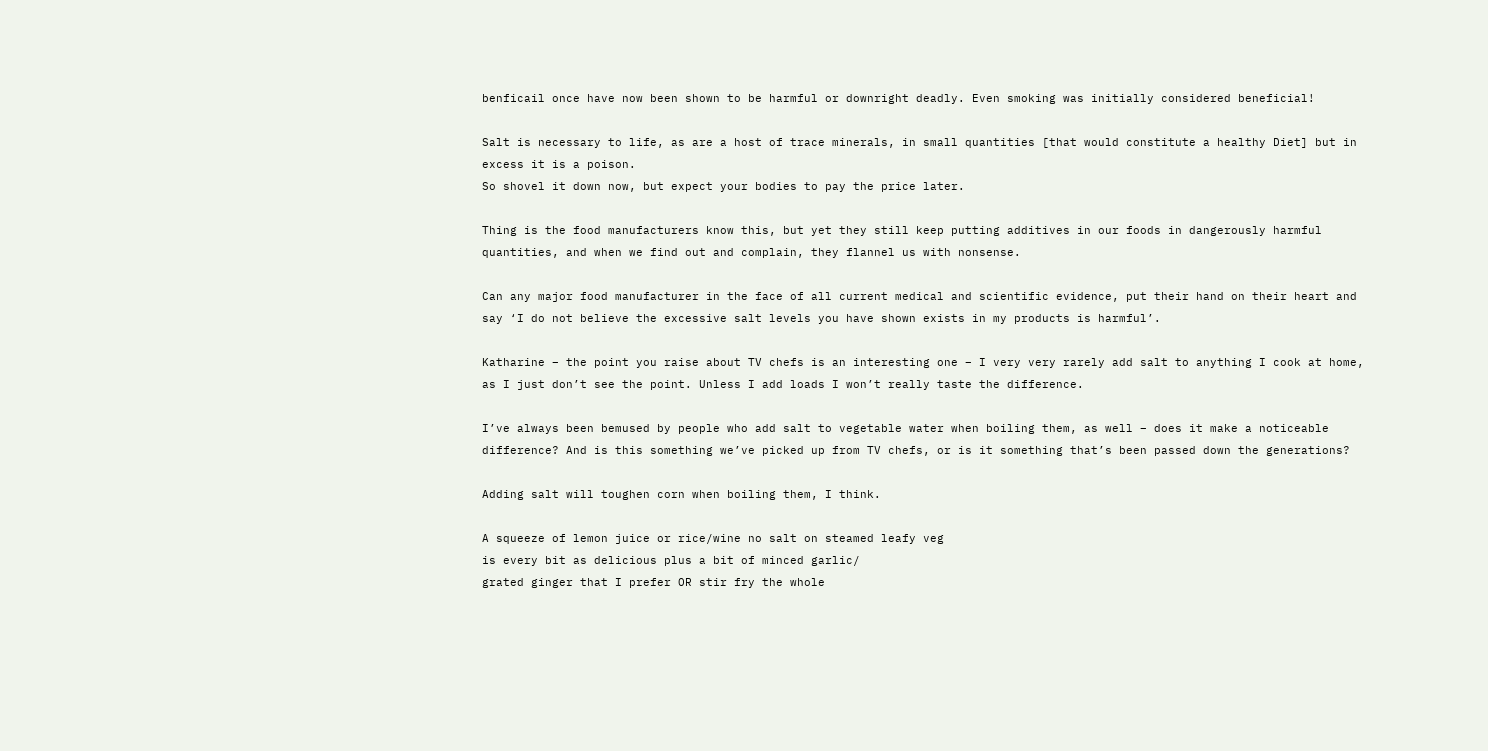benficail once have now been shown to be harmful or downright deadly. Even smoking was initially considered beneficial!

Salt is necessary to life, as are a host of trace minerals, in small quantities [that would constitute a healthy Diet] but in excess it is a poison.
So shovel it down now, but expect your bodies to pay the price later.

Thing is the food manufacturers know this, but yet they still keep putting additives in our foods in dangerously harmful quantities, and when we find out and complain, they flannel us with nonsense.

Can any major food manufacturer in the face of all current medical and scientific evidence, put their hand on their heart and say ‘I do not believe the excessive salt levels you have shown exists in my products is harmful’.

Katharine – the point you raise about TV chefs is an interesting one – I very very rarely add salt to anything I cook at home, as I just don’t see the point. Unless I add loads I won’t really taste the difference.

I’ve always been bemused by people who add salt to vegetable water when boiling them, as well – does it make a noticeable difference? And is this something we’ve picked up from TV chefs, or is it something that’s been passed down the generations?

Adding salt will toughen corn when boiling them, I think.

A squeeze of lemon juice or rice/wine no salt on steamed leafy veg
is every bit as delicious plus a bit of minced garlic/
grated ginger that I prefer OR stir fry the whole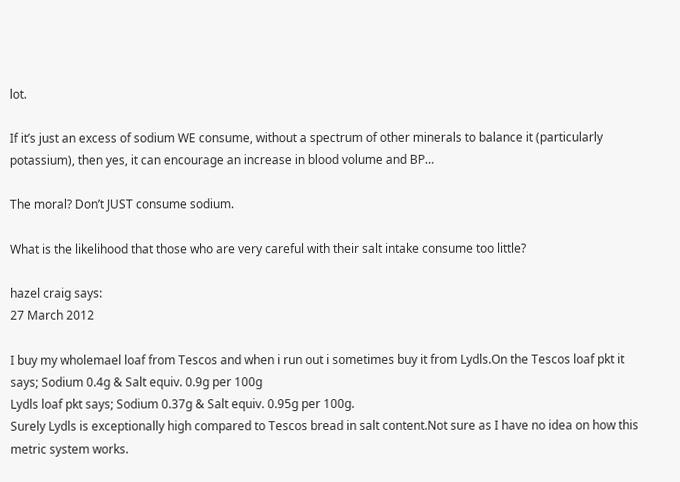lot.

If it’s just an excess of sodium WE consume, without a spectrum of other minerals to balance it (particularly potassium), then yes, it can encourage an increase in blood volume and BP…

The moral? Don’t JUST consume sodium.

What is the likelihood that those who are very careful with their salt intake consume too little?

hazel craig says:
27 March 2012

I buy my wholemael loaf from Tescos and when i run out i sometimes buy it from Lydls.On the Tescos loaf pkt it says; Sodium 0.4g & Salt equiv. 0.9g per 100g
Lydls loaf pkt says; Sodium 0.37g & Salt equiv. 0.95g per 100g.
Surely Lydls is exceptionally high compared to Tescos bread in salt content.Not sure as I have no idea on how this metric system works.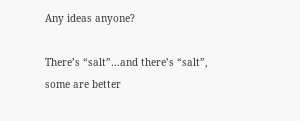Any ideas anyone?

There’s “salt”…and there’s “salt”, some are better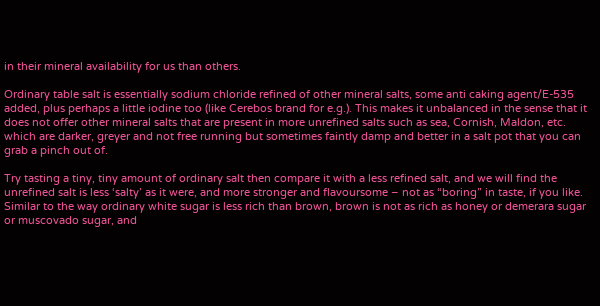in their mineral availability for us than others.

Ordinary table salt is essentially sodium chloride refined of other mineral salts, some anti caking agent/E-535 added, plus perhaps a little iodine too (like Cerebos brand for e.g.). This makes it unbalanced in the sense that it does not offer other mineral salts that are present in more unrefined salts such as sea, Cornish, Maldon, etc. which are darker, greyer and not free running but sometimes faintly damp and better in a salt pot that you can grab a pinch out of.

Try tasting a tiny, tiny amount of ordinary salt then compare it with a less refined salt, and we will find the unrefined salt is less ‘salty’ as it were, and more stronger and flavoursome – not as “boring” in taste, if you like. Similar to the way ordinary white sugar is less rich than brown, brown is not as rich as honey or demerara sugar or muscovado sugar, and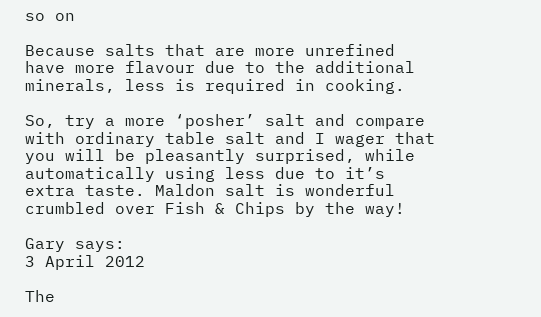so on

Because salts that are more unrefined have more flavour due to the additional minerals, less is required in cooking.

So, try a more ‘posher’ salt and compare with ordinary table salt and I wager that you will be pleasantly surprised, while automatically using less due to it’s extra taste. Maldon salt is wonderful crumbled over Fish & Chips by the way!

Gary says:
3 April 2012

The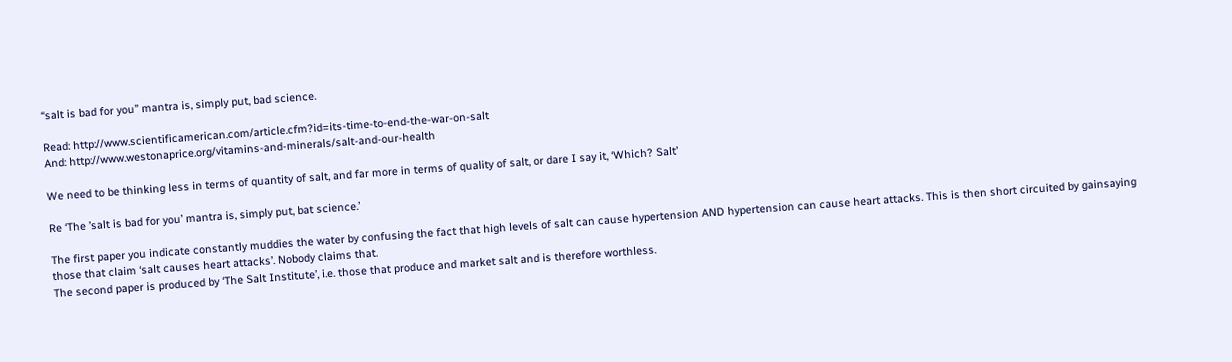“salt is bad for you” mantra is, simply put, bad science.

Read: http://www.scientificamerican.com/article.cfm?id=its-time-to-end-the-war-on-salt
And: http://www.westonaprice.org/vitamins-and-minerals/salt-and-our-health

We need to be thinking less in terms of quantity of salt, and far more in terms of quality of salt, or dare I say it, ‘Which? Salt’

Re ‘The ’salt is bad for you’ mantra is, simply put, bat science.’

The first paper you indicate constantly muddies the water by confusing the fact that high levels of salt can cause hypertension AND hypertension can cause heart attacks. This is then short circuited by gainsaying those that claim ‘salt causes heart attacks’. Nobody claims that.
The second paper is produced by ‘The Salt Institute’, i.e. those that produce and market salt and is therefore worthless.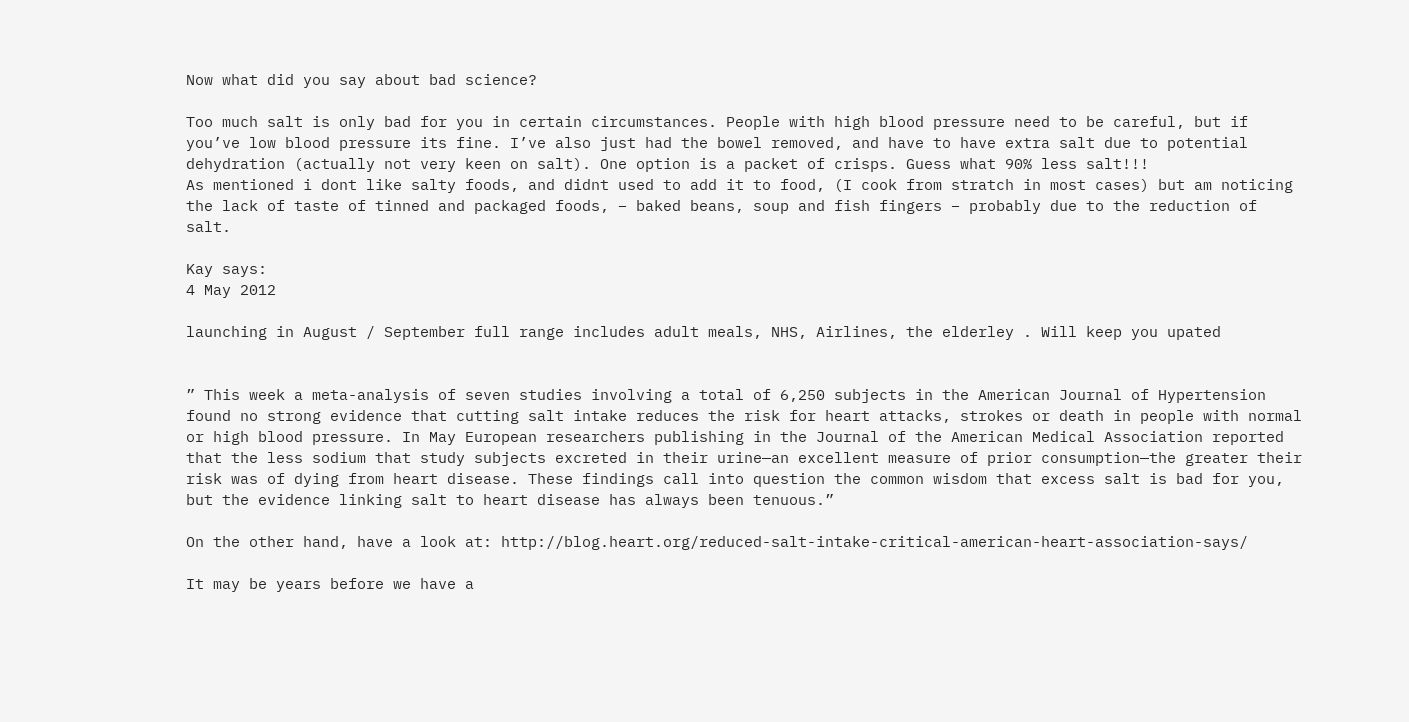Now what did you say about bad science?

Too much salt is only bad for you in certain circumstances. People with high blood pressure need to be careful, but if you’ve low blood pressure its fine. I’ve also just had the bowel removed, and have to have extra salt due to potential dehydration (actually not very keen on salt). One option is a packet of crisps. Guess what 90% less salt!!!
As mentioned i dont like salty foods, and didnt used to add it to food, (I cook from stratch in most cases) but am noticing the lack of taste of tinned and packaged foods, – baked beans, soup and fish fingers – probably due to the reduction of salt.

Kay says:
4 May 2012

launching in August / September full range includes adult meals, NHS, Airlines, the elderley . Will keep you upated


” This week a meta-analysis of seven studies involving a total of 6,250 subjects in the American Journal of Hypertension found no strong evidence that cutting salt intake reduces the risk for heart attacks, strokes or death in people with normal or high blood pressure. In May European researchers publishing in the Journal of the American Medical Association reported that the less sodium that study subjects excreted in their urine—an excellent measure of prior consumption—the greater their risk was of dying from heart disease. These findings call into question the common wisdom that excess salt is bad for you, but the evidence linking salt to heart disease has always been tenuous.”

On the other hand, have a look at: http://blog.heart.org/reduced-salt-intake-critical-american-heart-association-says/

It may be years before we have a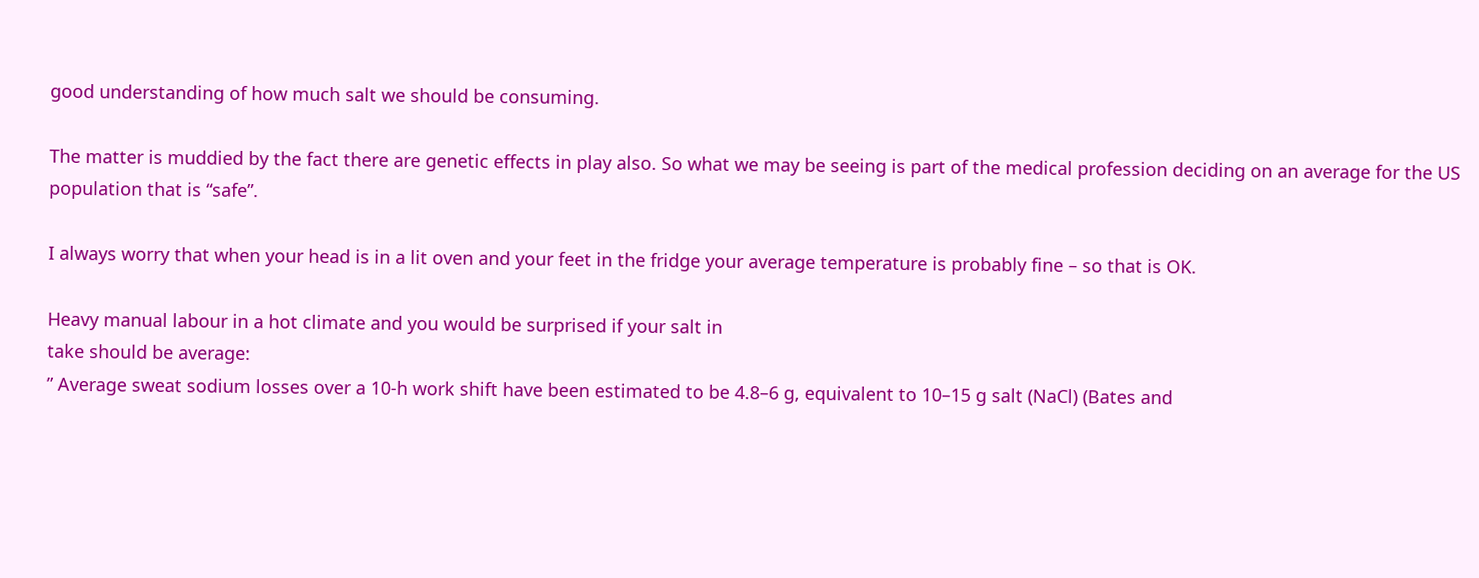good understanding of how much salt we should be consuming.

The matter is muddied by the fact there are genetic effects in play also. So what we may be seeing is part of the medical profession deciding on an average for the US population that is “safe”.

I always worry that when your head is in a lit oven and your feet in the fridge your average temperature is probably fine – so that is OK.

Heavy manual labour in a hot climate and you would be surprised if your salt in
take should be average:
” Average sweat sodium losses over a 10-h work shift have been estimated to be 4.8–6 g, equivalent to 10–15 g salt (NaCl) (Bates and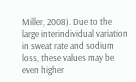Miller, 2008). Due to the large interindividual variation in sweat rate and sodium loss, these values may be even higher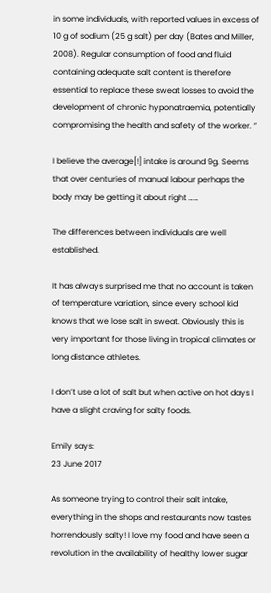in some individuals, with reported values in excess of 10 g of sodium (25 g salt) per day (Bates and Miller, 2008). Regular consumption of food and fluid containing adequate salt content is therefore essential to replace these sweat losses to avoid the development of chronic hyponatraemia, potentially compromising the health and safety of the worker. ”

I believe the average[!] intake is around 9g. Seems that over centuries of manual labour perhaps the body may be getting it about right ……

The differences between individuals are well established.

It has always surprised me that no account is taken of temperature variation, since every school kid knows that we lose salt in sweat. Obviously this is very important for those living in tropical climates or long distance athletes.

I don’t use a lot of salt but when active on hot days I have a slight craving for salty foods.

Emily says:
23 June 2017

As someone trying to control their salt intake, everything in the shops and restaurants now tastes horrendously salty! I love my food and have seen a revolution in the availability of healthy lower sugar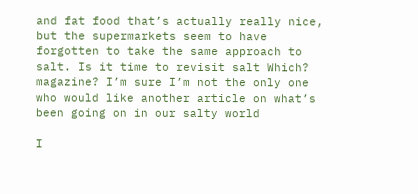and fat food that’s actually really nice, but the supermarkets seem to have forgotten to take the same approach to salt. Is it time to revisit salt Which? magazine? I’m sure I’m not the only one who would like another article on what’s been going on in our salty world

I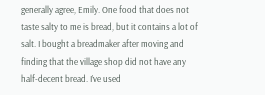generally agree, Emily. One food that does not taste salty to me is bread, but it contains a lot of salt. I bought a breadmaker after moving and finding that the village shop did not have any half-decent bread. I’ve used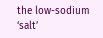the low-sodium ‘salt’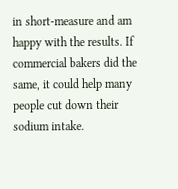in short-measure and am happy with the results. If commercial bakers did the same, it could help many people cut down their sodium intake.